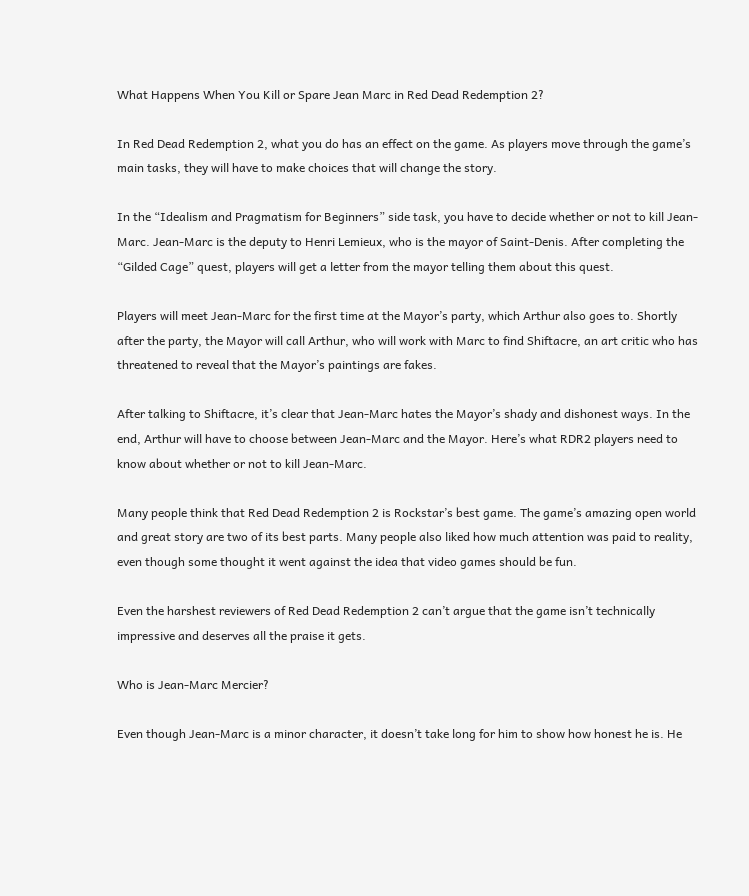What Happens When You Kill or Spare Jean Marc in Red Dead Redemption 2?

In Red Dead Redemption 2, what you do has an effect on the game. As players move through the game’s main tasks, they will have to make choices that will change the story.

In the “Idealism and Pragmatism for Beginners” side task, you have to decide whether or not to kill Jean-Marc. Jean-Marc is the deputy to Henri Lemieux, who is the mayor of Saint-Denis. After completing the “Gilded Cage” quest, players will get a letter from the mayor telling them about this quest.

Players will meet Jean-Marc for the first time at the Mayor’s party, which Arthur also goes to. Shortly after the party, the Mayor will call Arthur, who will work with Marc to find Shiftacre, an art critic who has threatened to reveal that the Mayor’s paintings are fakes.

After talking to Shiftacre, it’s clear that Jean-Marc hates the Mayor’s shady and dishonest ways. In the end, Arthur will have to choose between Jean-Marc and the Mayor. Here’s what RDR2 players need to know about whether or not to kill Jean-Marc.

Many people think that Red Dead Redemption 2 is Rockstar’s best game. The game’s amazing open world and great story are two of its best parts. Many people also liked how much attention was paid to reality, even though some thought it went against the idea that video games should be fun.

Even the harshest reviewers of Red Dead Redemption 2 can’t argue that the game isn’t technically impressive and deserves all the praise it gets.

Who is Jean-Marc Mercier?

Even though Jean-Marc is a minor character, it doesn’t take long for him to show how honest he is. He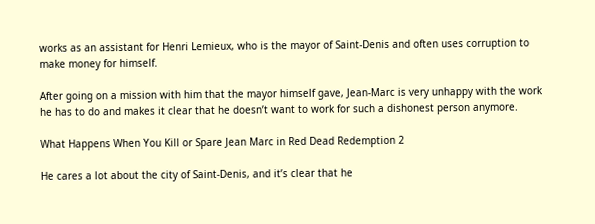works as an assistant for Henri Lemieux, who is the mayor of Saint-Denis and often uses corruption to make money for himself.

After going on a mission with him that the mayor himself gave, Jean-Marc is very unhappy with the work he has to do and makes it clear that he doesn’t want to work for such a dishonest person anymore.

What Happens When You Kill or Spare Jean Marc in Red Dead Redemption 2

He cares a lot about the city of Saint-Denis, and it’s clear that he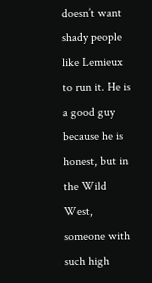doesn’t want shady people like Lemieux to run it. He is a good guy because he is honest, but in the Wild West, someone with such high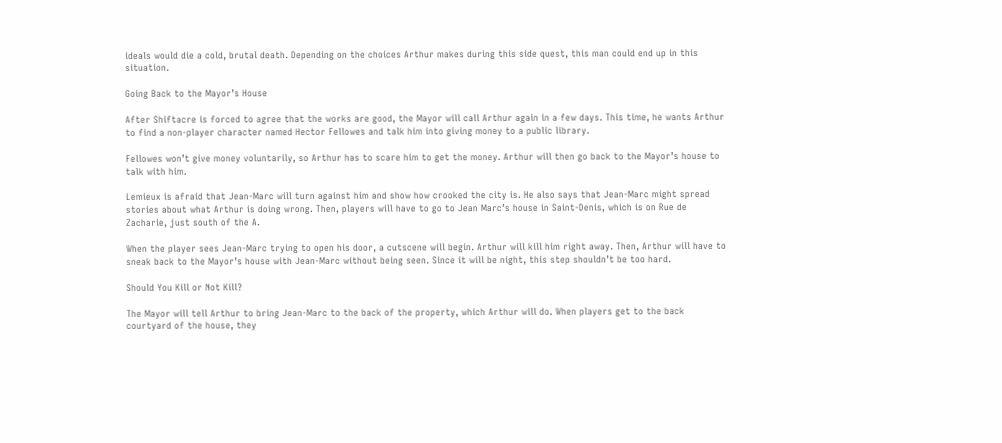ideals would die a cold, brutal death. Depending on the choices Arthur makes during this side quest, this man could end up in this situation.

Going Back to the Mayor’s House

After Shiftacre is forced to agree that the works are good, the Mayor will call Arthur again in a few days. This time, he wants Arthur to find a non-player character named Hector Fellowes and talk him into giving money to a public library.

Fellowes won’t give money voluntarily, so Arthur has to scare him to get the money. Arthur will then go back to the Mayor’s house to talk with him.

Lemieux is afraid that Jean-Marc will turn against him and show how crooked the city is. He also says that Jean-Marc might spread stories about what Arthur is doing wrong. Then, players will have to go to Jean Marc’s house in Saint-Denis, which is on Rue de Zacharie, just south of the A.

When the player sees Jean-Marc trying to open his door, a cutscene will begin. Arthur will kill him right away. Then, Arthur will have to sneak back to the Mayor’s house with Jean-Marc without being seen. Since it will be night, this step shouldn’t be too hard.

Should You Kill or Not Kill?

The Mayor will tell Arthur to bring Jean-Marc to the back of the property, which Arthur will do. When players get to the back courtyard of the house, they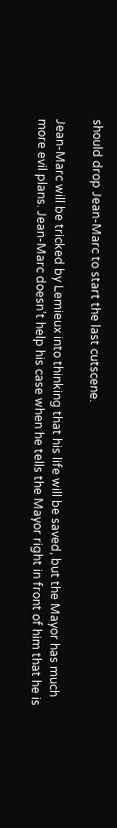should drop Jean-Marc to start the last cutscene.

Jean-Marc will be tricked by Lemieux into thinking that his life will be saved, but the Mayor has much more evil plans. Jean-Marc doesn’t help his case when he tells the Mayor right in front of him that he is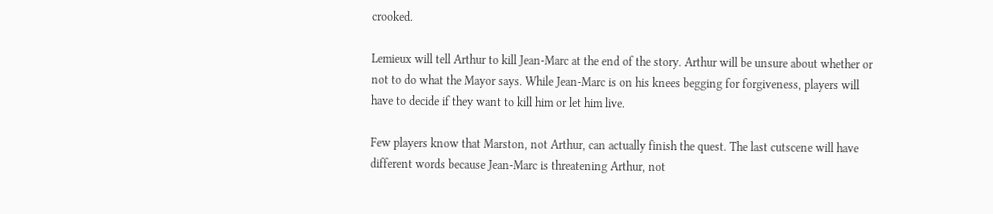crooked.

Lemieux will tell Arthur to kill Jean-Marc at the end of the story. Arthur will be unsure about whether or not to do what the Mayor says. While Jean-Marc is on his knees begging for forgiveness, players will have to decide if they want to kill him or let him live.

Few players know that Marston, not Arthur, can actually finish the quest. The last cutscene will have different words because Jean-Marc is threatening Arthur, not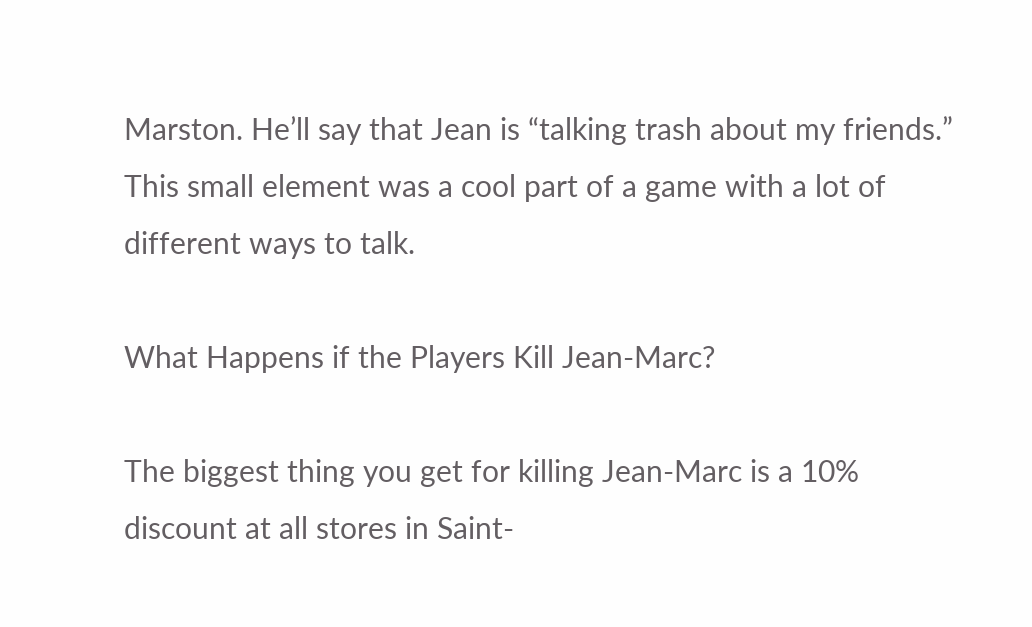Marston. He’ll say that Jean is “talking trash about my friends.” This small element was a cool part of a game with a lot of different ways to talk.

What Happens if the Players Kill Jean-Marc?

The biggest thing you get for killing Jean-Marc is a 10% discount at all stores in Saint-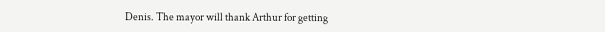Denis. The mayor will thank Arthur for getting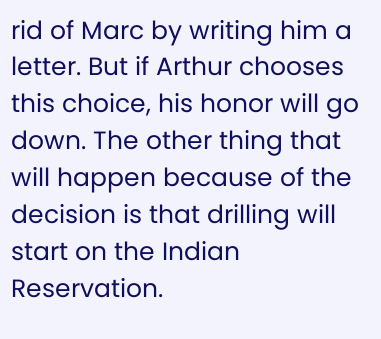rid of Marc by writing him a letter. But if Arthur chooses this choice, his honor will go down. The other thing that will happen because of the decision is that drilling will start on the Indian Reservation.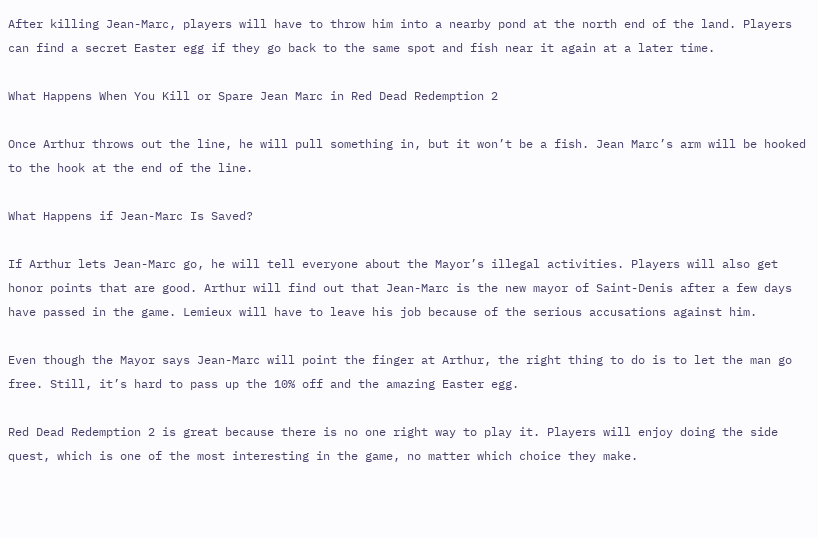After killing Jean-Marc, players will have to throw him into a nearby pond at the north end of the land. Players can find a secret Easter egg if they go back to the same spot and fish near it again at a later time.

What Happens When You Kill or Spare Jean Marc in Red Dead Redemption 2

Once Arthur throws out the line, he will pull something in, but it won’t be a fish. Jean Marc’s arm will be hooked to the hook at the end of the line.

What Happens if Jean-Marc Is Saved?

If Arthur lets Jean-Marc go, he will tell everyone about the Mayor’s illegal activities. Players will also get honor points that are good. Arthur will find out that Jean-Marc is the new mayor of Saint-Denis after a few days have passed in the game. Lemieux will have to leave his job because of the serious accusations against him.

Even though the Mayor says Jean-Marc will point the finger at Arthur, the right thing to do is to let the man go free. Still, it’s hard to pass up the 10% off and the amazing Easter egg.

Red Dead Redemption 2 is great because there is no one right way to play it. Players will enjoy doing the side quest, which is one of the most interesting in the game, no matter which choice they make.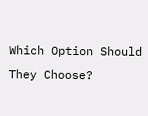Which Option Should They Choose?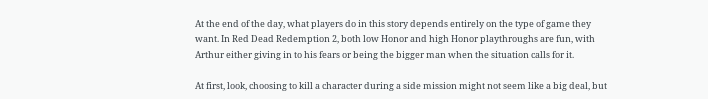At the end of the day, what players do in this story depends entirely on the type of game they want. In Red Dead Redemption 2, both low Honor and high Honor playthroughs are fun, with Arthur either giving in to his fears or being the bigger man when the situation calls for it.

At first, look, choosing to kill a character during a side mission might not seem like a big deal, but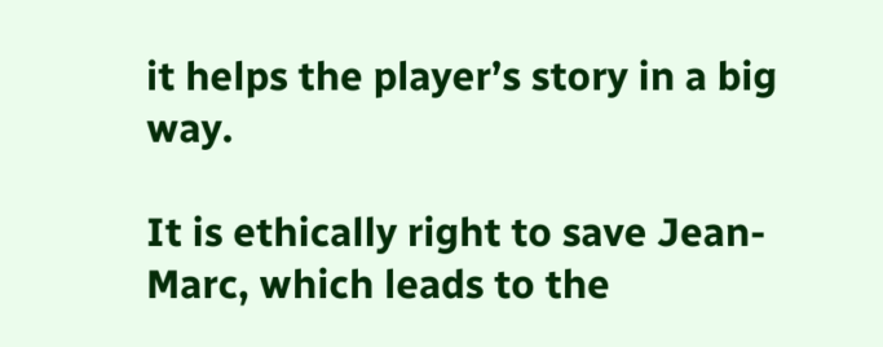it helps the player’s story in a big way.

It is ethically right to save Jean-Marc, which leads to the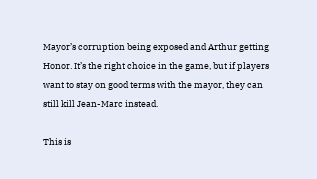Mayor’s corruption being exposed and Arthur getting Honor. It’s the right choice in the game, but if players want to stay on good terms with the mayor, they can still kill Jean-Marc instead.

This is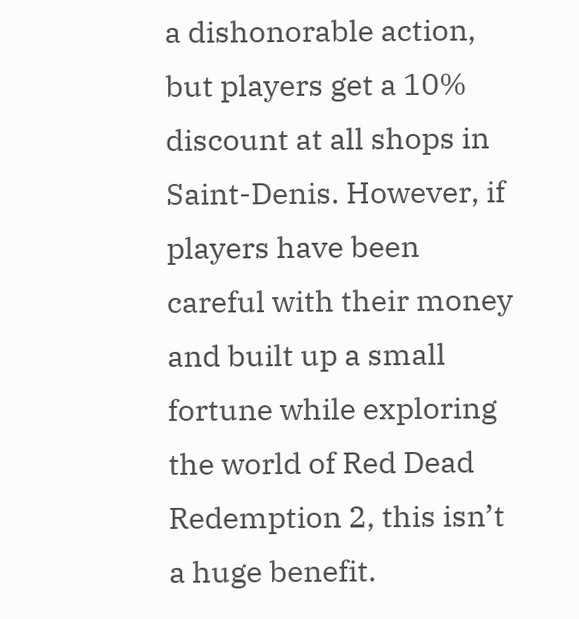a dishonorable action, but players get a 10% discount at all shops in Saint-Denis. However, if players have been careful with their money and built up a small fortune while exploring the world of Red Dead Redemption 2, this isn’t a huge benefit.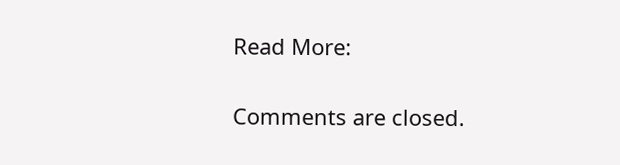Read More:

Comments are closed.